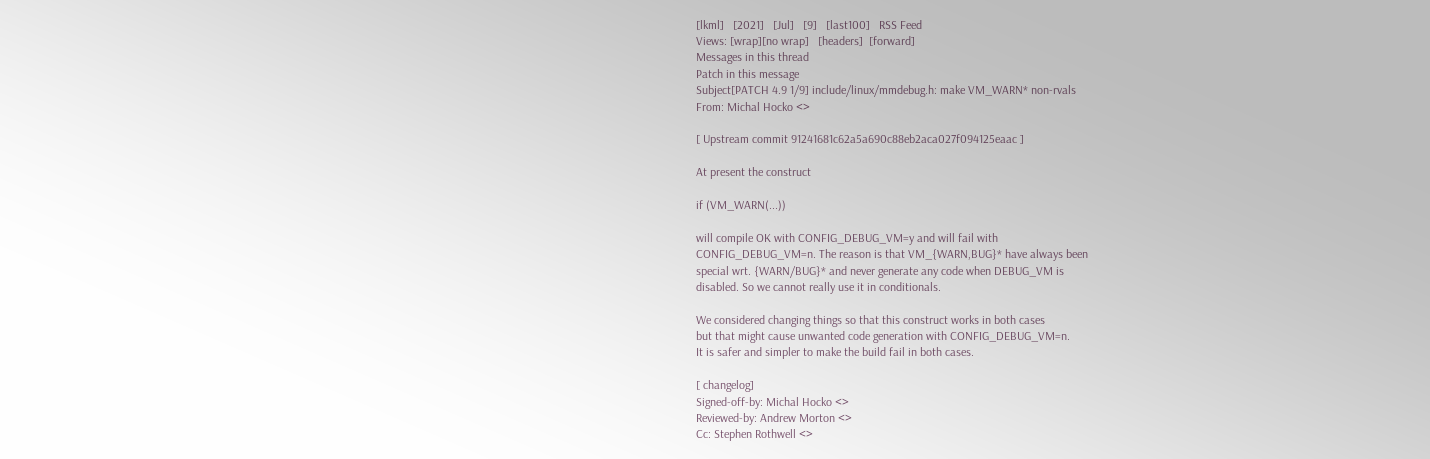[lkml]   [2021]   [Jul]   [9]   [last100]   RSS Feed
Views: [wrap][no wrap]   [headers]  [forward]
Messages in this thread
Patch in this message
Subject[PATCH 4.9 1/9] include/linux/mmdebug.h: make VM_WARN* non-rvals
From: Michal Hocko <>

[ Upstream commit 91241681c62a5a690c88eb2aca027f094125eaac ]

At present the construct

if (VM_WARN(...))

will compile OK with CONFIG_DEBUG_VM=y and will fail with
CONFIG_DEBUG_VM=n. The reason is that VM_{WARN,BUG}* have always been
special wrt. {WARN/BUG}* and never generate any code when DEBUG_VM is
disabled. So we cannot really use it in conditionals.

We considered changing things so that this construct works in both cases
but that might cause unwanted code generation with CONFIG_DEBUG_VM=n.
It is safer and simpler to make the build fail in both cases.

[ changelog]
Signed-off-by: Michal Hocko <>
Reviewed-by: Andrew Morton <>
Cc: Stephen Rothwell <>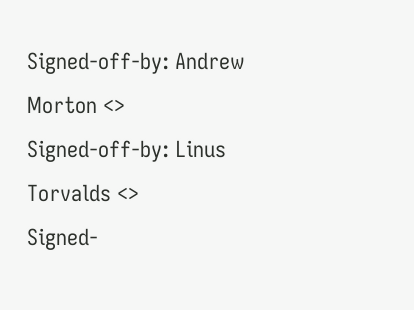Signed-off-by: Andrew Morton <>
Signed-off-by: Linus Torvalds <>
Signed-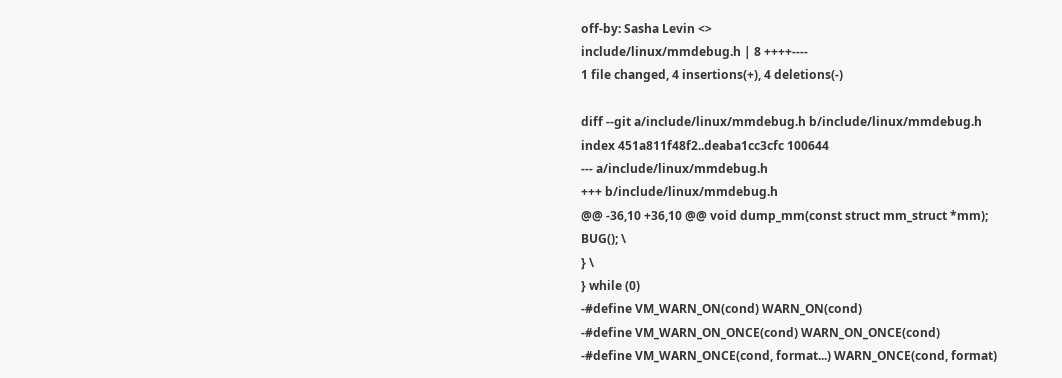off-by: Sasha Levin <>
include/linux/mmdebug.h | 8 ++++----
1 file changed, 4 insertions(+), 4 deletions(-)

diff --git a/include/linux/mmdebug.h b/include/linux/mmdebug.h
index 451a811f48f2..deaba1cc3cfc 100644
--- a/include/linux/mmdebug.h
+++ b/include/linux/mmdebug.h
@@ -36,10 +36,10 @@ void dump_mm(const struct mm_struct *mm);
BUG(); \
} \
} while (0)
-#define VM_WARN_ON(cond) WARN_ON(cond)
-#define VM_WARN_ON_ONCE(cond) WARN_ON_ONCE(cond)
-#define VM_WARN_ONCE(cond, format...) WARN_ONCE(cond, format)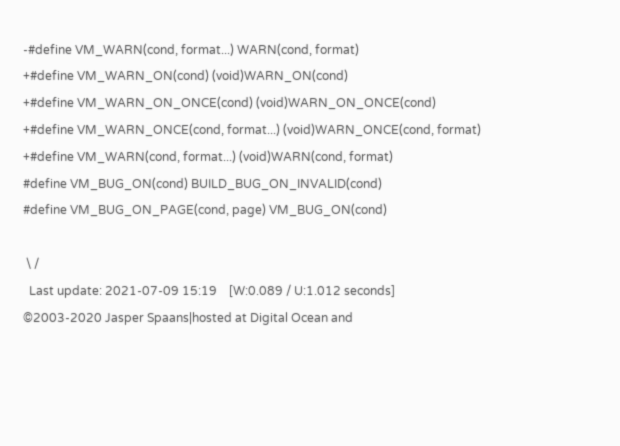-#define VM_WARN(cond, format...) WARN(cond, format)
+#define VM_WARN_ON(cond) (void)WARN_ON(cond)
+#define VM_WARN_ON_ONCE(cond) (void)WARN_ON_ONCE(cond)
+#define VM_WARN_ONCE(cond, format...) (void)WARN_ONCE(cond, format)
+#define VM_WARN(cond, format...) (void)WARN(cond, format)
#define VM_BUG_ON(cond) BUILD_BUG_ON_INVALID(cond)
#define VM_BUG_ON_PAGE(cond, page) VM_BUG_ON(cond)

 \ /
  Last update: 2021-07-09 15:19    [W:0.089 / U:1.012 seconds]
©2003-2020 Jasper Spaans|hosted at Digital Ocean and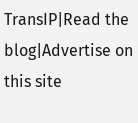TransIP|Read the blog|Advertise on this site